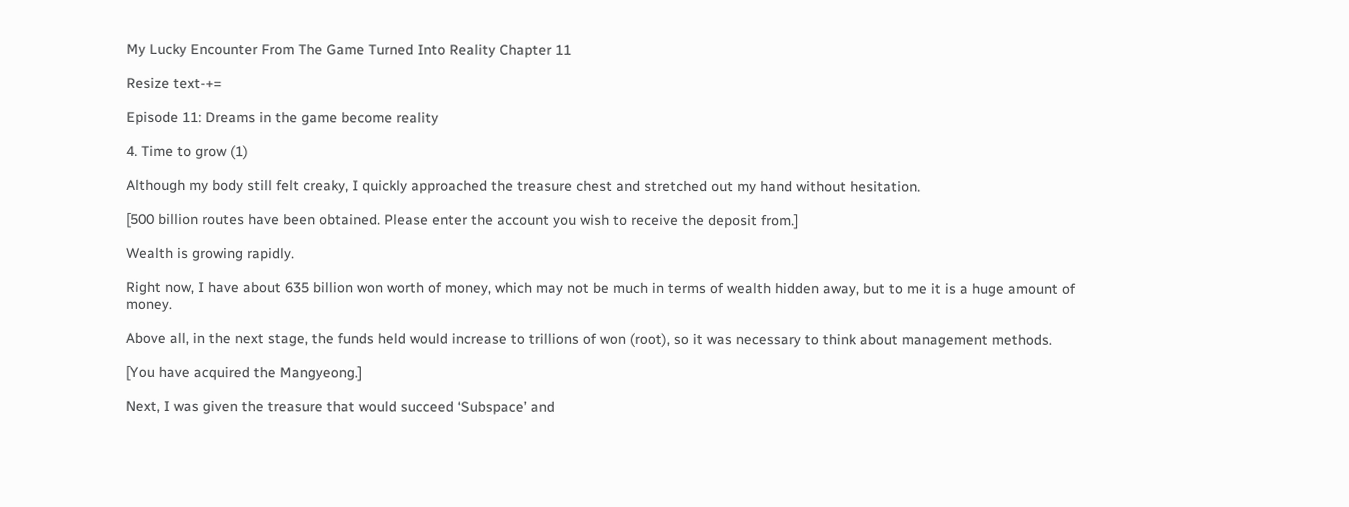My Lucky Encounter From The Game Turned Into Reality Chapter 11

Resize text-+=

Episode 11: Dreams in the game become reality

4. Time to grow (1)

Although my body still felt creaky, I quickly approached the treasure chest and stretched out my hand without hesitation.

[500 billion routes have been obtained. Please enter the account you wish to receive the deposit from.]

Wealth is growing rapidly.

Right now, I have about 635 billion won worth of money, which may not be much in terms of wealth hidden away, but to me it is a huge amount of money.

Above all, in the next stage, the funds held would increase to trillions of won (root), so it was necessary to think about management methods.

[You have acquired the Mangyeong.]

Next, I was given the treasure that would succeed ‘Subspace’ and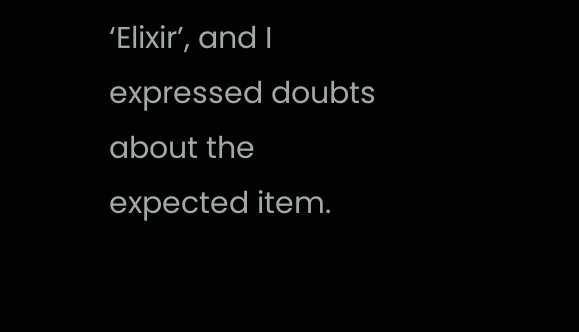‘Elixir’, and I expressed doubts about the expected item.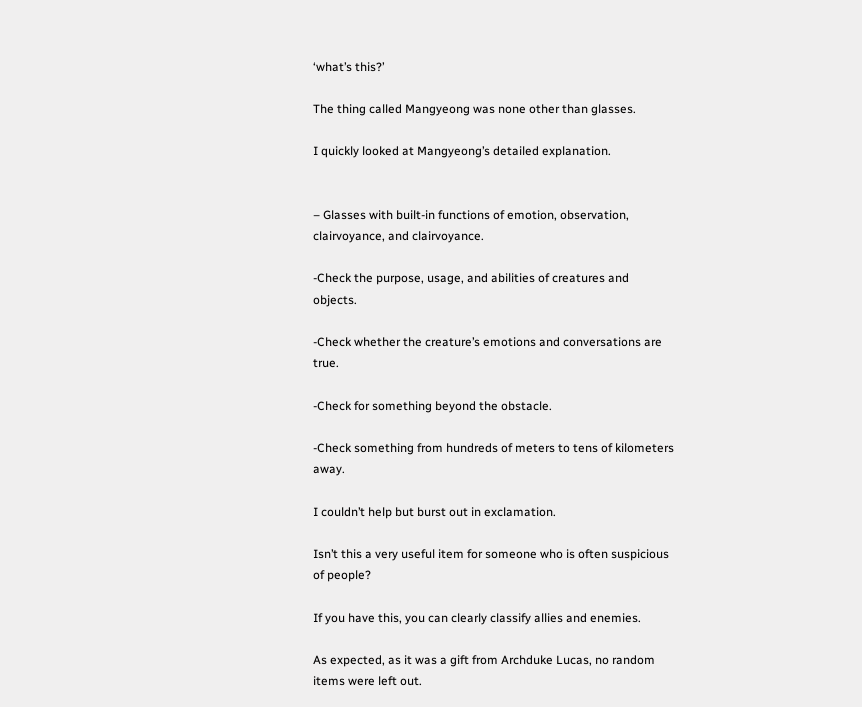‘what’s this?’

The thing called Mangyeong was none other than glasses.

I quickly looked at Mangyeong’s detailed explanation.


– Glasses with built-in functions of emotion, observation, clairvoyance, and clairvoyance.

-Check the purpose, usage, and abilities of creatures and objects.

-Check whether the creature’s emotions and conversations are true.

-Check for something beyond the obstacle.

-Check something from hundreds of meters to tens of kilometers away.

I couldn’t help but burst out in exclamation.

Isn’t this a very useful item for someone who is often suspicious of people?

If you have this, you can clearly classify allies and enemies.

As expected, as it was a gift from Archduke Lucas, no random items were left out.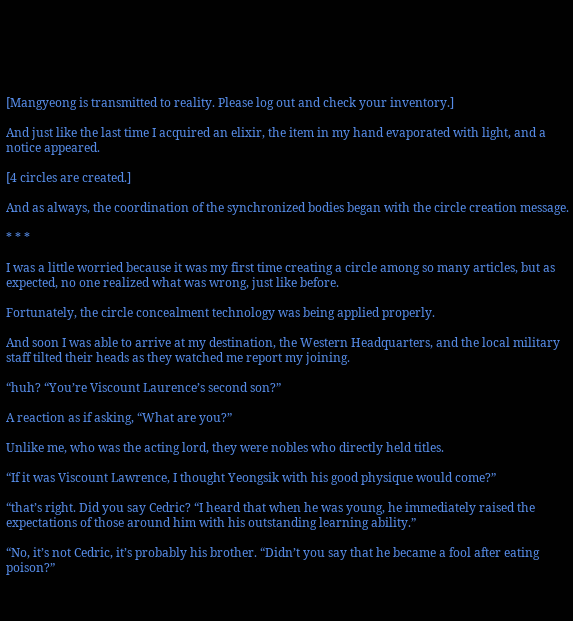[Mangyeong is transmitted to reality. Please log out and check your inventory.]

And just like the last time I acquired an elixir, the item in my hand evaporated with light, and a notice appeared.

[4 circles are created.]

And as always, the coordination of the synchronized bodies began with the circle creation message.

* * *

I was a little worried because it was my first time creating a circle among so many articles, but as expected, no one realized what was wrong, just like before.

Fortunately, the circle concealment technology was being applied properly.

And soon I was able to arrive at my destination, the Western Headquarters, and the local military staff tilted their heads as they watched me report my joining.

“huh? “You’re Viscount Laurence’s second son?”

A reaction as if asking, “What are you?”

Unlike me, who was the acting lord, they were nobles who directly held titles.

“If it was Viscount Lawrence, I thought Yeongsik with his good physique would come?”

“that’s right. Did you say Cedric? “I heard that when he was young, he immediately raised the expectations of those around him with his outstanding learning ability.”

“No, it’s not Cedric, it’s probably his brother. “Didn’t you say that he became a fool after eating poison?”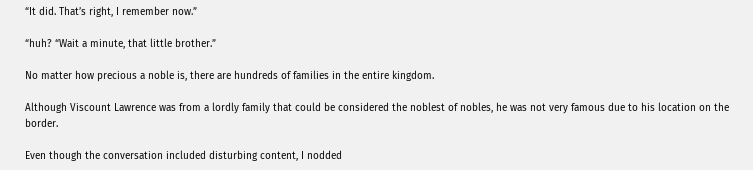“It did. That’s right, I remember now.”

“huh? “Wait a minute, that little brother.”

No matter how precious a noble is, there are hundreds of families in the entire kingdom.

Although Viscount Lawrence was from a lordly family that could be considered the noblest of nobles, he was not very famous due to his location on the border.

Even though the conversation included disturbing content, I nodded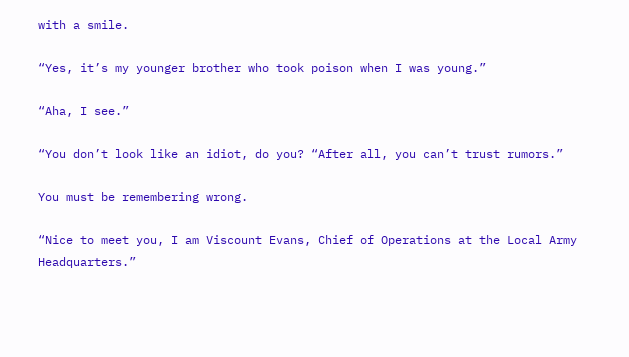with a smile.

“Yes, it’s my younger brother who took poison when I was young.”

“Aha, I see.”

“You don’t look like an idiot, do you? “After all, you can’t trust rumors.”

You must be remembering wrong.

“Nice to meet you, I am Viscount Evans, Chief of Operations at the Local Army Headquarters.”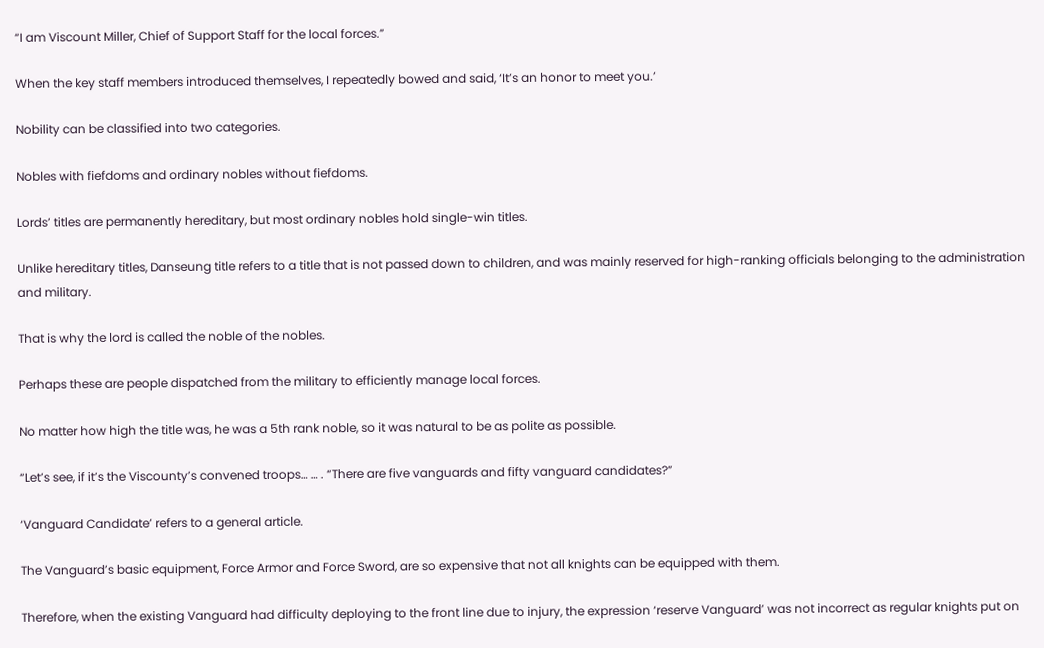“I am Viscount Miller, Chief of Support Staff for the local forces.”

When the key staff members introduced themselves, I repeatedly bowed and said, ‘It’s an honor to meet you.’

Nobility can be classified into two categories.

Nobles with fiefdoms and ordinary nobles without fiefdoms.

Lords’ titles are permanently hereditary, but most ordinary nobles hold single-win titles.

Unlike hereditary titles, Danseung title refers to a title that is not passed down to children, and was mainly reserved for high-ranking officials belonging to the administration and military.

That is why the lord is called the noble of the nobles.

Perhaps these are people dispatched from the military to efficiently manage local forces.

No matter how high the title was, he was a 5th rank noble, so it was natural to be as polite as possible.

“Let’s see, if it’s the Viscounty’s convened troops… … . “There are five vanguards and fifty vanguard candidates?”

‘Vanguard Candidate’ refers to a general article.

The Vanguard’s basic equipment, Force Armor and Force Sword, are so expensive that not all knights can be equipped with them.

Therefore, when the existing Vanguard had difficulty deploying to the front line due to injury, the expression ‘reserve Vanguard’ was not incorrect as regular knights put on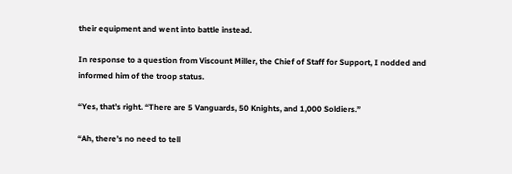their equipment and went into battle instead.

In response to a question from Viscount Miller, the Chief of Staff for Support, I nodded and informed him of the troop status.

“Yes, that’s right. “There are 5 Vanguards, 50 Knights, and 1,000 Soldiers.”

“Ah, there’s no need to tell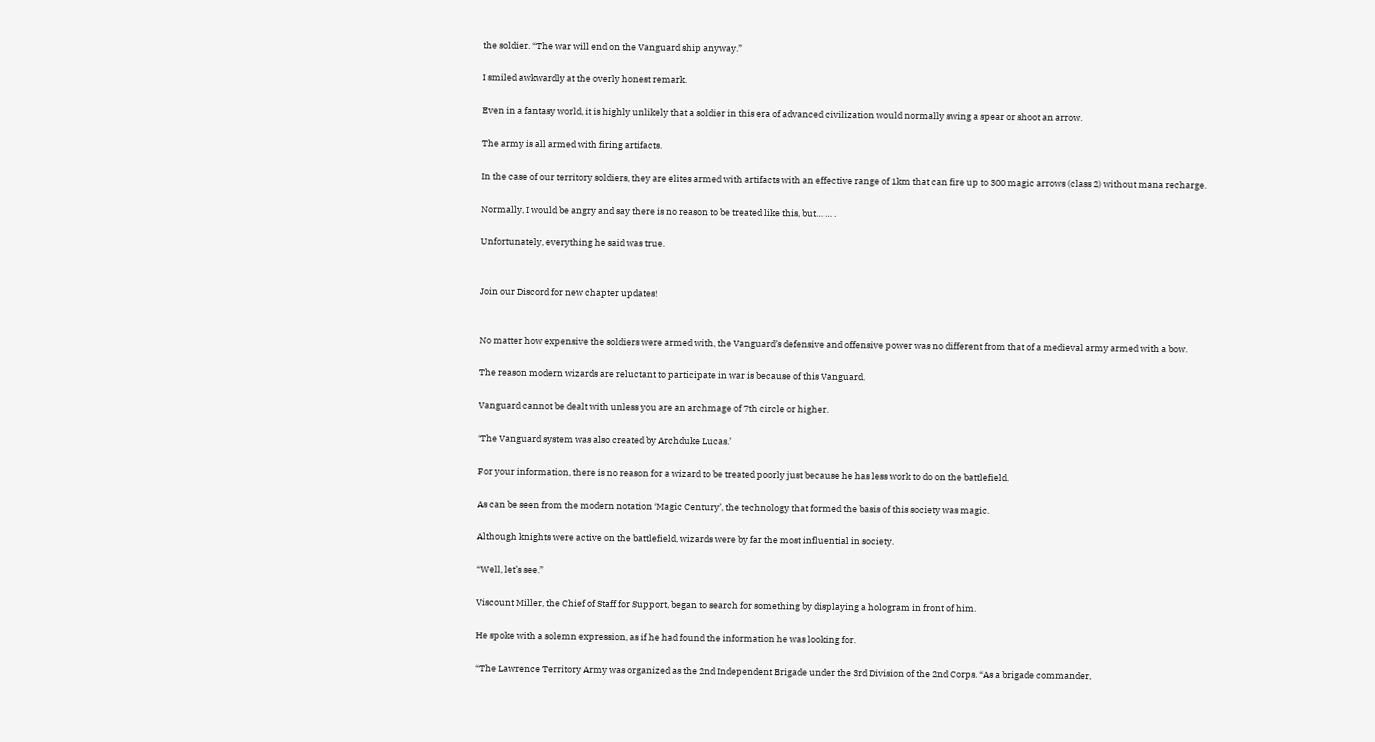the soldier. “The war will end on the Vanguard ship anyway.”

I smiled awkwardly at the overly honest remark.

Even in a fantasy world, it is highly unlikely that a soldier in this era of advanced civilization would normally swing a spear or shoot an arrow.

The army is all armed with firing artifacts.

In the case of our territory soldiers, they are elites armed with artifacts with an effective range of 1km that can fire up to 300 magic arrows (class 2) without mana recharge.

Normally, I would be angry and say there is no reason to be treated like this, but… … .

Unfortunately, everything he said was true.


Join our Discord for new chapter updates!


No matter how expensive the soldiers were armed with, the Vanguard’s defensive and offensive power was no different from that of a medieval army armed with a bow.

The reason modern wizards are reluctant to participate in war is because of this Vanguard.

Vanguard cannot be dealt with unless you are an archmage of 7th circle or higher.

‘The Vanguard system was also created by Archduke Lucas.’

For your information, there is no reason for a wizard to be treated poorly just because he has less work to do on the battlefield.

As can be seen from the modern notation ‘Magic Century’, the technology that formed the basis of this society was magic.

Although knights were active on the battlefield, wizards were by far the most influential in society.

“Well, let’s see.”

Viscount Miller, the Chief of Staff for Support, began to search for something by displaying a hologram in front of him.

He spoke with a solemn expression, as if he had found the information he was looking for.

“The Lawrence Territory Army was organized as the 2nd Independent Brigade under the 3rd Division of the 2nd Corps. “As a brigade commander,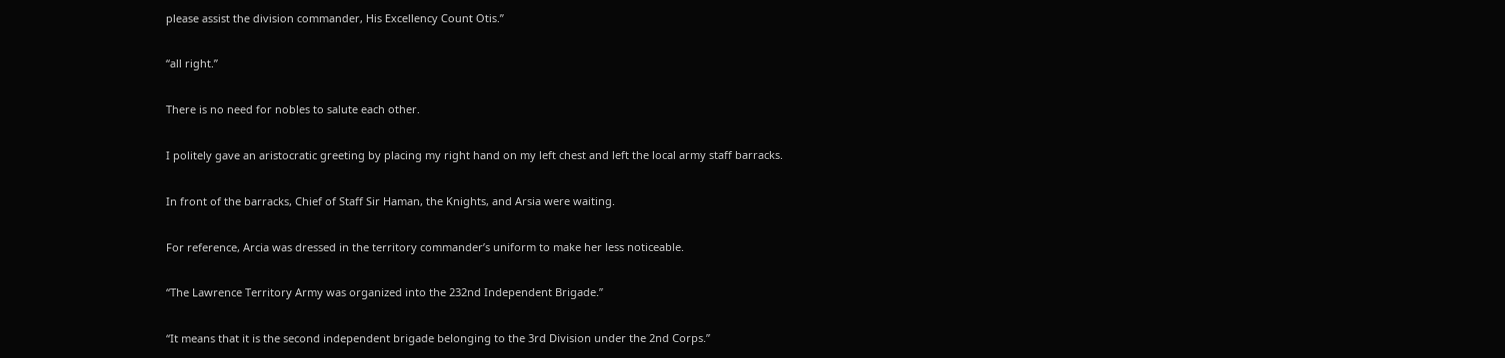please assist the division commander, His Excellency Count Otis.”

“all right.”

There is no need for nobles to salute each other.

I politely gave an aristocratic greeting by placing my right hand on my left chest and left the local army staff barracks.

In front of the barracks, Chief of Staff Sir Haman, the Knights, and Arsia were waiting.

For reference, Arcia was dressed in the territory commander’s uniform to make her less noticeable.

“The Lawrence Territory Army was organized into the 232nd Independent Brigade.”

“It means that it is the second independent brigade belonging to the 3rd Division under the 2nd Corps.”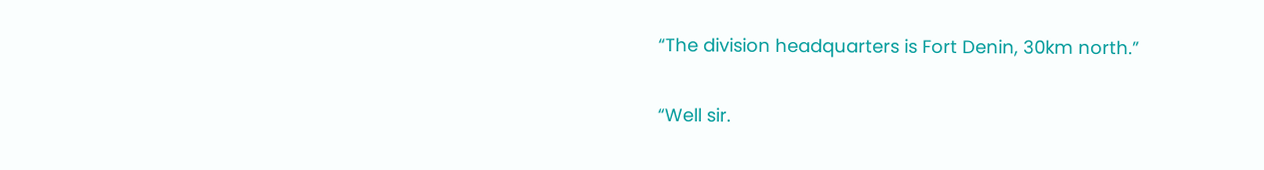“The division headquarters is Fort Denin, 30km north.”

“Well sir.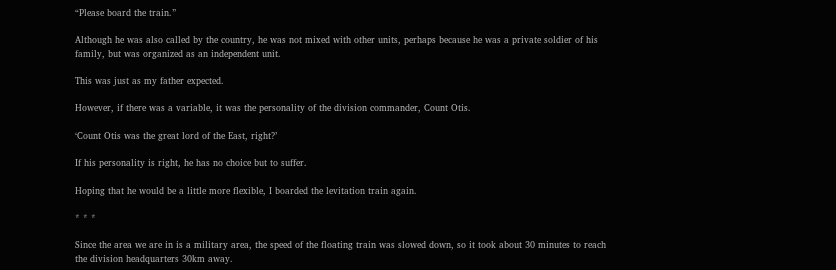“Please board the train.”

Although he was also called by the country, he was not mixed with other units, perhaps because he was a private soldier of his family, but was organized as an independent unit.

This was just as my father expected.

However, if there was a variable, it was the personality of the division commander, Count Otis.

‘Count Otis was the great lord of the East, right?’

If his personality is right, he has no choice but to suffer.

Hoping that he would be a little more flexible, I boarded the levitation train again.

* * *

Since the area we are in is a military area, the speed of the floating train was slowed down, so it took about 30 minutes to reach the division headquarters 30km away.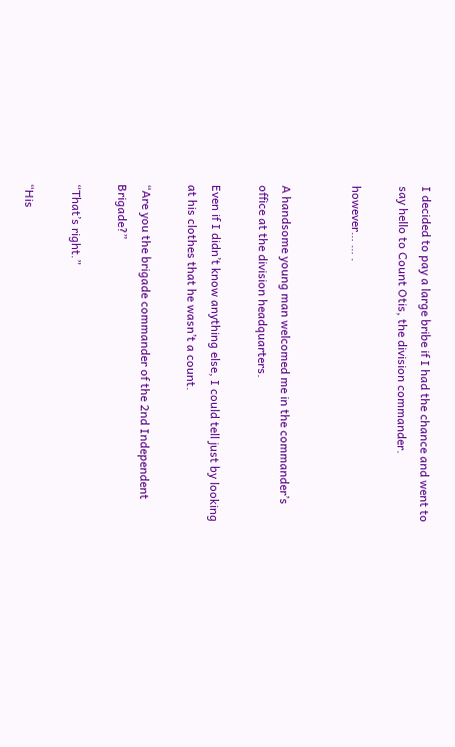I decided to pay a large bribe if I had the chance and went to say hello to Count Otis, the division commander.

however… … .


A handsome young man welcomed me in the commander’s office at the division headquarters.

Even if I didn’t know anything else, I could tell just by looking at his clothes that he wasn’t a count.

“Are you the brigade commander of the 2nd Independent Brigade?”

“That’s right.”

“His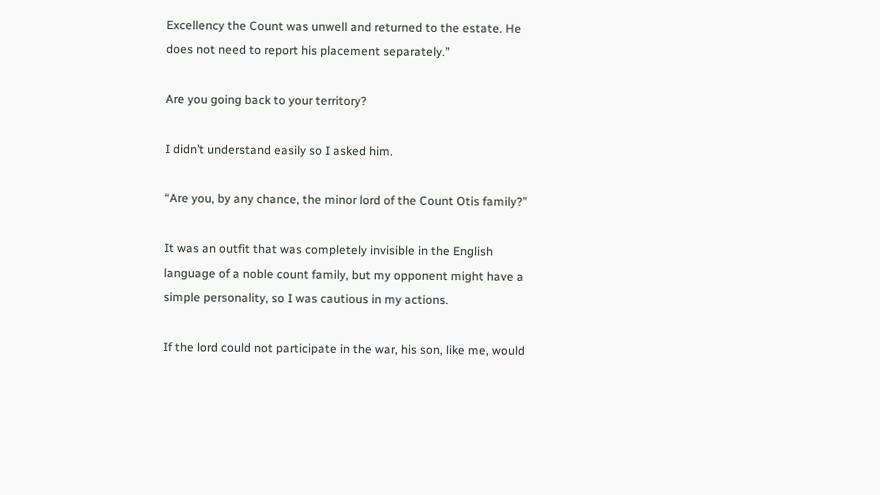Excellency the Count was unwell and returned to the estate. He does not need to report his placement separately.”

Are you going back to your territory?

I didn’t understand easily so I asked him.

“Are you, by any chance, the minor lord of the Count Otis family?”

It was an outfit that was completely invisible in the English language of a noble count family, but my opponent might have a simple personality, so I was cautious in my actions.

If the lord could not participate in the war, his son, like me, would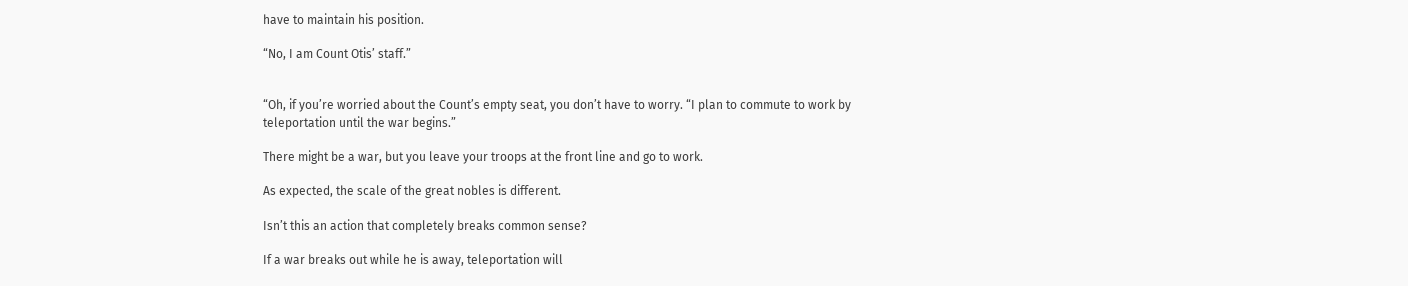have to maintain his position.

“No, I am Count Otis’ staff.”


“Oh, if you’re worried about the Count’s empty seat, you don’t have to worry. “I plan to commute to work by teleportation until the war begins.”

There might be a war, but you leave your troops at the front line and go to work.

As expected, the scale of the great nobles is different.

Isn’t this an action that completely breaks common sense?

If a war breaks out while he is away, teleportation will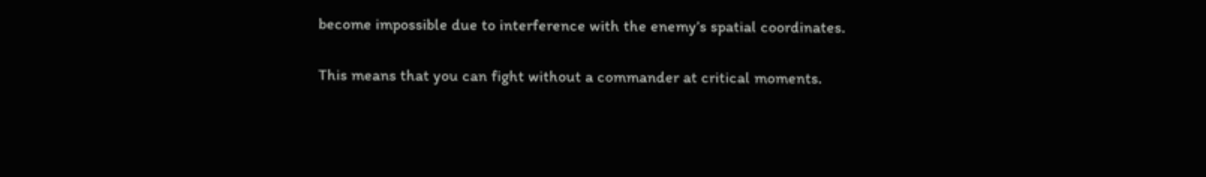become impossible due to interference with the enemy’s spatial coordinates.

This means that you can fight without a commander at critical moments.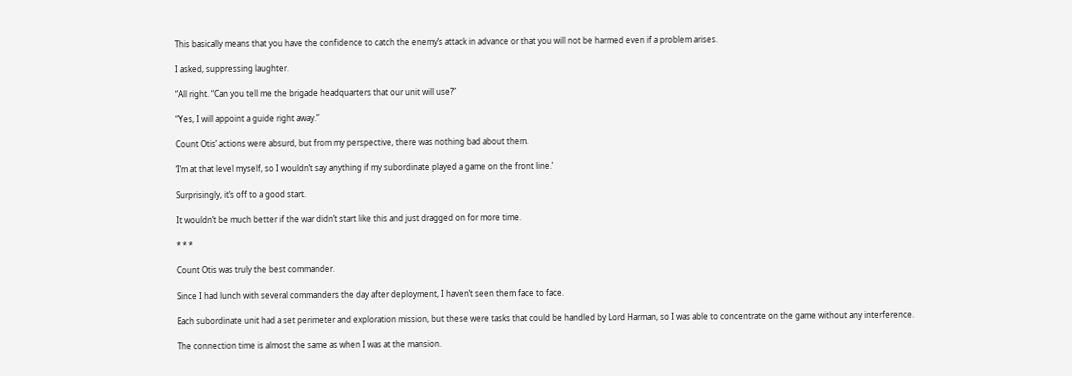This basically means that you have the confidence to catch the enemy’s attack in advance or that you will not be harmed even if a problem arises.

I asked, suppressing laughter.

“All right. “Can you tell me the brigade headquarters that our unit will use?”

“Yes, I will appoint a guide right away.”

Count Otis’ actions were absurd, but from my perspective, there was nothing bad about them.

‘I’m at that level myself, so I wouldn’t say anything if my subordinate played a game on the front line.’

Surprisingly, it’s off to a good start.

It wouldn’t be much better if the war didn’t start like this and just dragged on for more time.

* * *

Count Otis was truly the best commander.

Since I had lunch with several commanders the day after deployment, I haven’t seen them face to face.

Each subordinate unit had a set perimeter and exploration mission, but these were tasks that could be handled by Lord Harman, so I was able to concentrate on the game without any interference.

The connection time is almost the same as when I was at the mansion.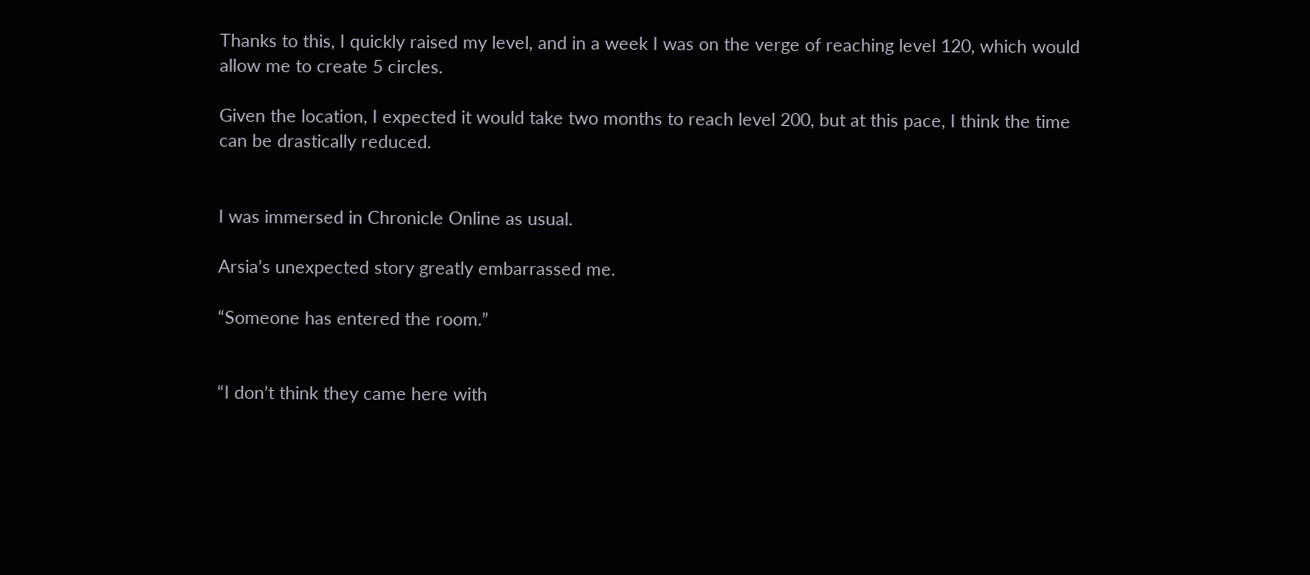Thanks to this, I quickly raised my level, and in a week I was on the verge of reaching level 120, which would allow me to create 5 circles.

Given the location, I expected it would take two months to reach level 200, but at this pace, I think the time can be drastically reduced.


I was immersed in Chronicle Online as usual.

Arsia’s unexpected story greatly embarrassed me.

“Someone has entered the room.”


“I don’t think they came here with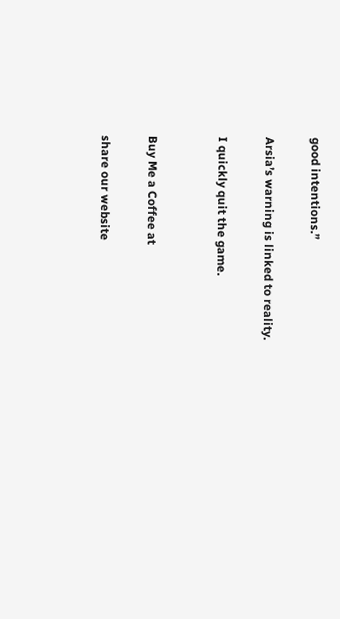good intentions.”

Arsia’s warning is linked to reality.

I quickly quit the game.


Buy Me a Coffee at

share our website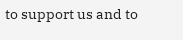to support us and to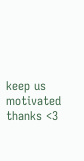keep us motivated thanks <3